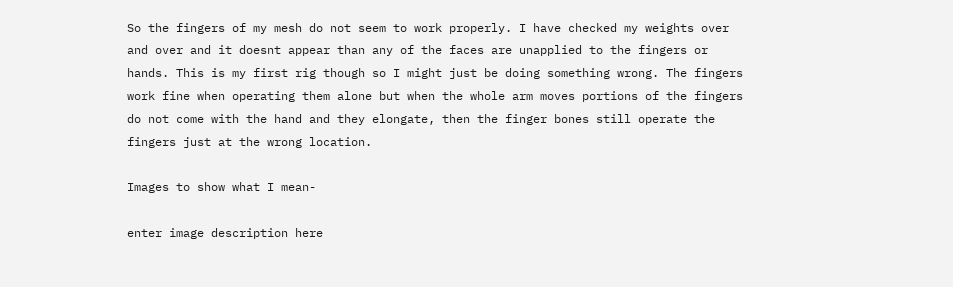So the fingers of my mesh do not seem to work properly. I have checked my weights over and over and it doesnt appear than any of the faces are unapplied to the fingers or hands. This is my first rig though so I might just be doing something wrong. The fingers work fine when operating them alone but when the whole arm moves portions of the fingers do not come with the hand and they elongate, then the finger bones still operate the fingers just at the wrong location.

Images to show what I mean-

enter image description here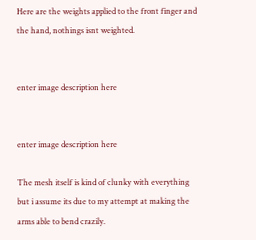Here are the weights applied to the front finger and the hand, nothings isnt weighted.


enter image description here


enter image description here

The mesh itself is kind of clunky with everything but i assume its due to my attempt at making the arms able to bend crazily.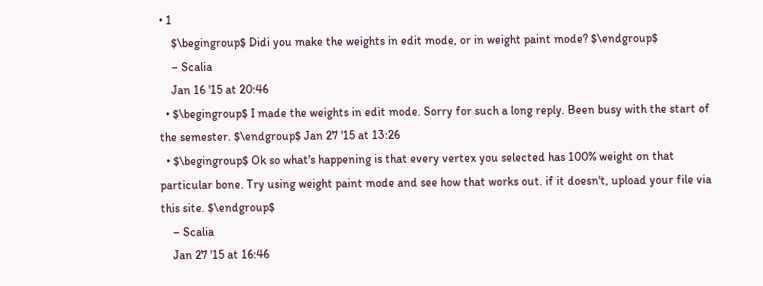• 1
    $\begingroup$ Didi you make the weights in edit mode, or in weight paint mode? $\endgroup$
    – Scalia
    Jan 16 '15 at 20:46
  • $\begingroup$ I made the weights in edit mode. Sorry for such a long reply. Been busy with the start of the semester. $\endgroup$ Jan 27 '15 at 13:26
  • $\begingroup$ Ok so what's happening is that every vertex you selected has 100% weight on that particular bone. Try using weight paint mode and see how that works out. if it doesn't, upload your file via this site. $\endgroup$
    – Scalia
    Jan 27 '15 at 16:46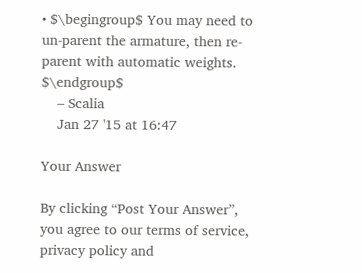• $\begingroup$ You may need to un-parent the armature, then re-parent with automatic weights. $\endgroup$
    – Scalia
    Jan 27 '15 at 16:47

Your Answer

By clicking “Post Your Answer”, you agree to our terms of service, privacy policy and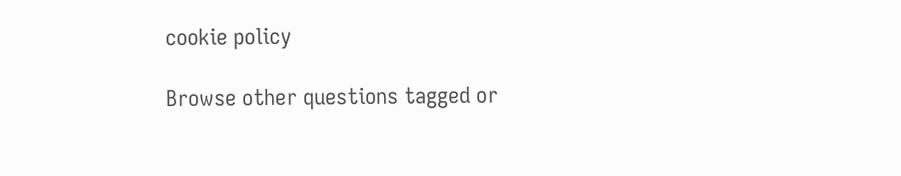cookie policy

Browse other questions tagged or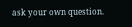ask your own question.